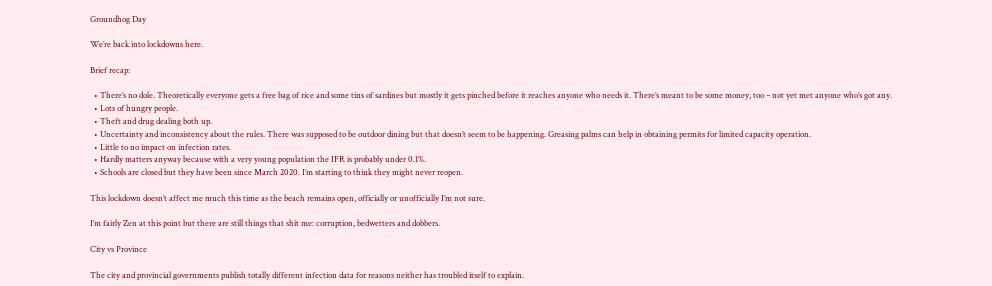Groundhog Day

We’re back into lockdowns here.

Brief recap:

  • There’s no dole. Theoretically everyone gets a free bag of rice and some tins of sardines but mostly it gets pinched before it reaches anyone who needs it. There’s meant to be some money, too – not yet met anyone who’s got any.
  • Lots of hungry people.
  • Theft and drug dealing both up.
  • Uncertainty and inconsistency about the rules. There was supposed to be outdoor dining but that doesn’t seem to be happening. Greasing palms can help in obtaining permits for limited capacity operation.
  • Little to no impact on infection rates.
  • Hardly matters anyway because with a very young population the IFR is probably under 0.1%.
  • Schools are closed but they have been since March 2020. I’m starting to think they might never reopen.

This lockdown doesn’t affect me much this time as the beach remains open, officially or unofficially I’m not sure.

I’m fairly Zen at this point but there are still things that shit me: corruption, bedwetters and dobbers.

City vs Province

The city and provincial governments publish totally different infection data for reasons neither has troubled itself to explain.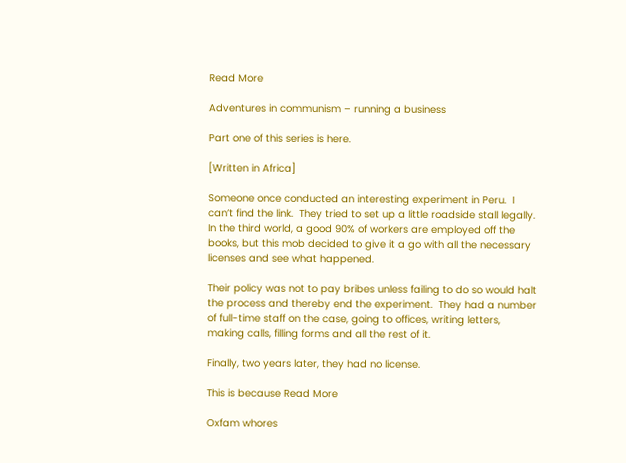Read More

Adventures in communism – running a business

Part one of this series is here.

[Written in Africa]

Someone once conducted an interesting experiment in Peru.  I can’t find the link.  They tried to set up a little roadside stall legally.  In the third world, a good 90% of workers are employed off the books, but this mob decided to give it a go with all the necessary licenses and see what happened.

Their policy was not to pay bribes unless failing to do so would halt the process and thereby end the experiment.  They had a number of full-time staff on the case, going to offices, writing letters, making calls, filling forms and all the rest of it.

Finally, two years later, they had no license.

This is because Read More

Oxfam whores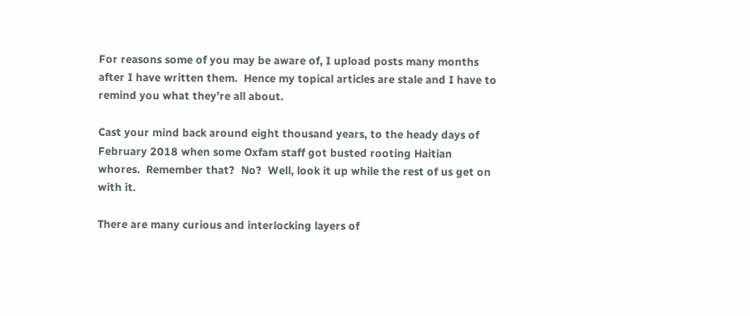For reasons some of you may be aware of, I upload posts many months after I have written them.  Hence my topical articles are stale and I have to remind you what they’re all about.

Cast your mind back around eight thousand years, to the heady days of February 2018 when some Oxfam staff got busted rooting Haitian whores.  Remember that?  No?  Well, look it up while the rest of us get on with it.

There are many curious and interlocking layers of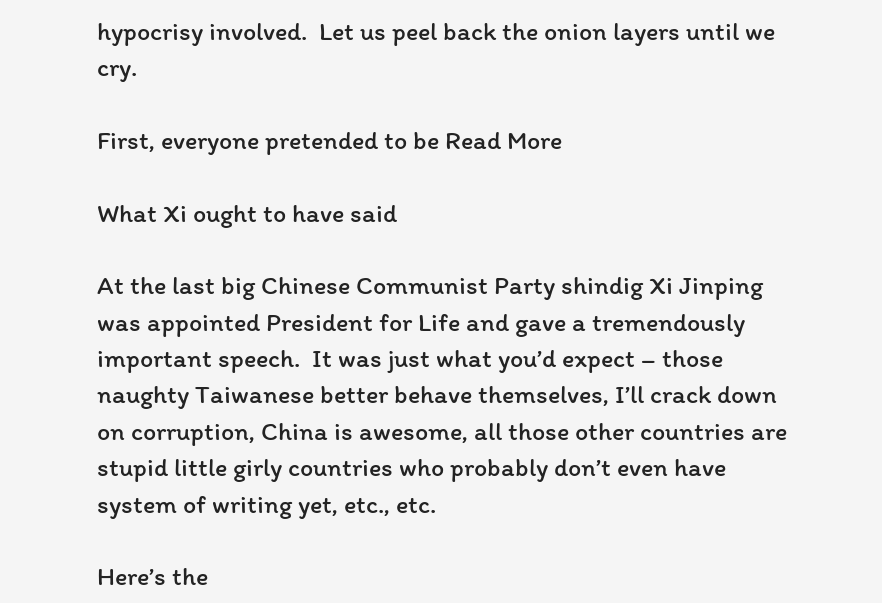hypocrisy involved.  Let us peel back the onion layers until we cry.

First, everyone pretended to be Read More

What Xi ought to have said

At the last big Chinese Communist Party shindig Xi Jinping was appointed President for Life and gave a tremendously important speech.  It was just what you’d expect – those naughty Taiwanese better behave themselves, I’ll crack down on corruption, China is awesome, all those other countries are stupid little girly countries who probably don’t even have system of writing yet, etc., etc.

Here’s the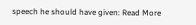speech he should have given: Read More